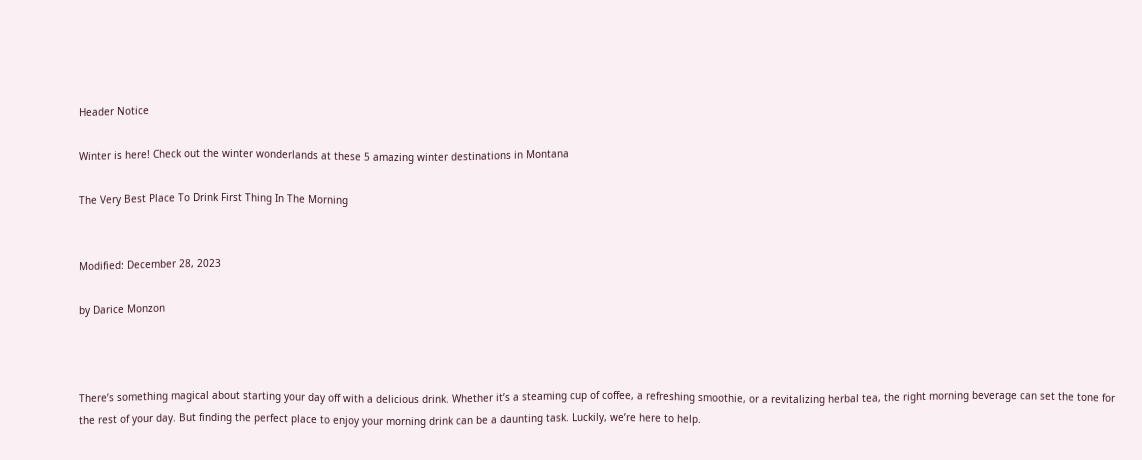Header Notice

Winter is here! Check out the winter wonderlands at these 5 amazing winter destinations in Montana

The Very Best Place To Drink First Thing In The Morning


Modified: December 28, 2023

by Darice Monzon



There’s something magical about starting your day off with a delicious drink. Whether it’s a steaming cup of coffee, a refreshing smoothie, or a revitalizing herbal tea, the right morning beverage can set the tone for the rest of your day. But finding the perfect place to enjoy your morning drink can be a daunting task. Luckily, we’re here to help.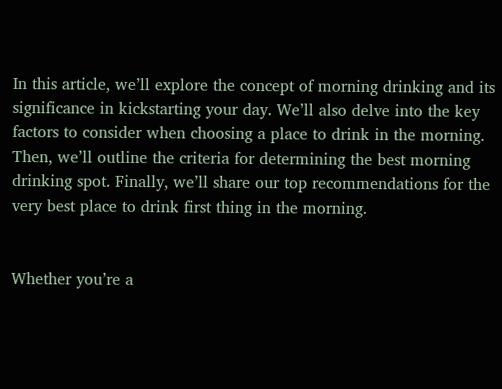In this article, we’ll explore the concept of morning drinking and its significance in kickstarting your day. We’ll also delve into the key factors to consider when choosing a place to drink in the morning. Then, we’ll outline the criteria for determining the best morning drinking spot. Finally, we’ll share our top recommendations for the very best place to drink first thing in the morning.


Whether you’re a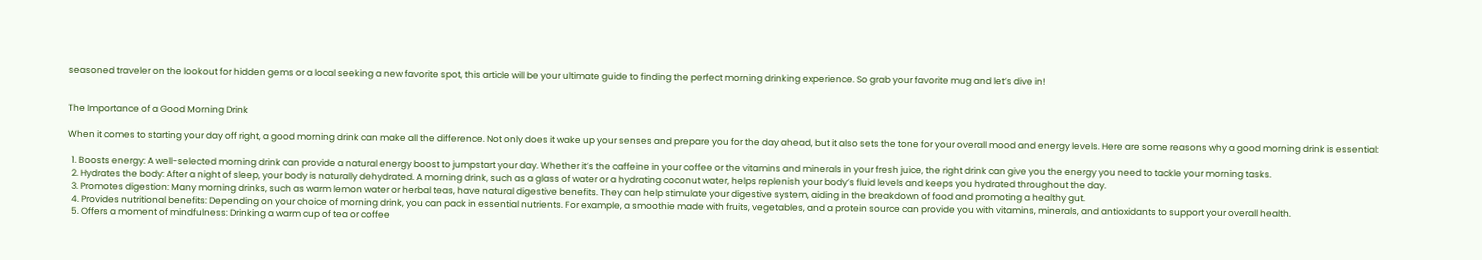seasoned traveler on the lookout for hidden gems or a local seeking a new favorite spot, this article will be your ultimate guide to finding the perfect morning drinking experience. So grab your favorite mug and let’s dive in!


The Importance of a Good Morning Drink

When it comes to starting your day off right, a good morning drink can make all the difference. Not only does it wake up your senses and prepare you for the day ahead, but it also sets the tone for your overall mood and energy levels. Here are some reasons why a good morning drink is essential:

  1. Boosts energy: A well-selected morning drink can provide a natural energy boost to jumpstart your day. Whether it’s the caffeine in your coffee or the vitamins and minerals in your fresh juice, the right drink can give you the energy you need to tackle your morning tasks.
  2. Hydrates the body: After a night of sleep, your body is naturally dehydrated. A morning drink, such as a glass of water or a hydrating coconut water, helps replenish your body’s fluid levels and keeps you hydrated throughout the day.
  3. Promotes digestion: Many morning drinks, such as warm lemon water or herbal teas, have natural digestive benefits. They can help stimulate your digestive system, aiding in the breakdown of food and promoting a healthy gut.
  4. Provides nutritional benefits: Depending on your choice of morning drink, you can pack in essential nutrients. For example, a smoothie made with fruits, vegetables, and a protein source can provide you with vitamins, minerals, and antioxidants to support your overall health.
  5. Offers a moment of mindfulness: Drinking a warm cup of tea or coffee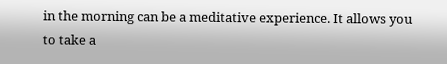in the morning can be a meditative experience. It allows you to take a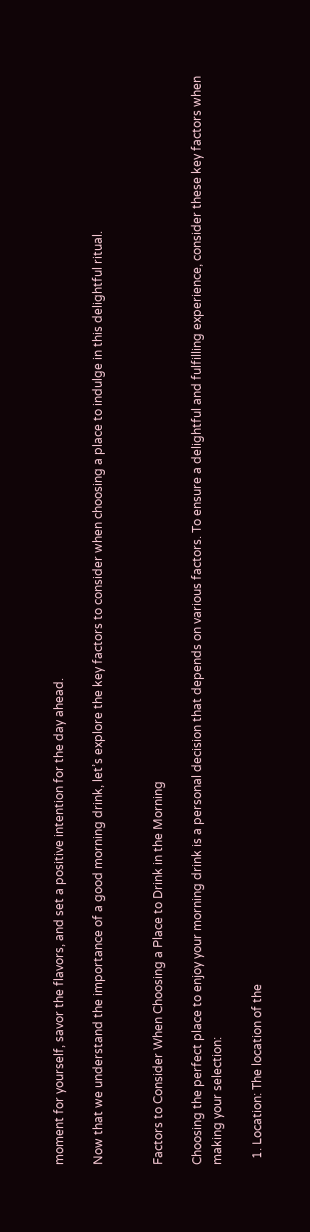moment for yourself, savor the flavors, and set a positive intention for the day ahead.

Now that we understand the importance of a good morning drink, let’s explore the key factors to consider when choosing a place to indulge in this delightful ritual.


Factors to Consider When Choosing a Place to Drink in the Morning

Choosing the perfect place to enjoy your morning drink is a personal decision that depends on various factors. To ensure a delightful and fulfilling experience, consider these key factors when making your selection:

  1. Location: The location of the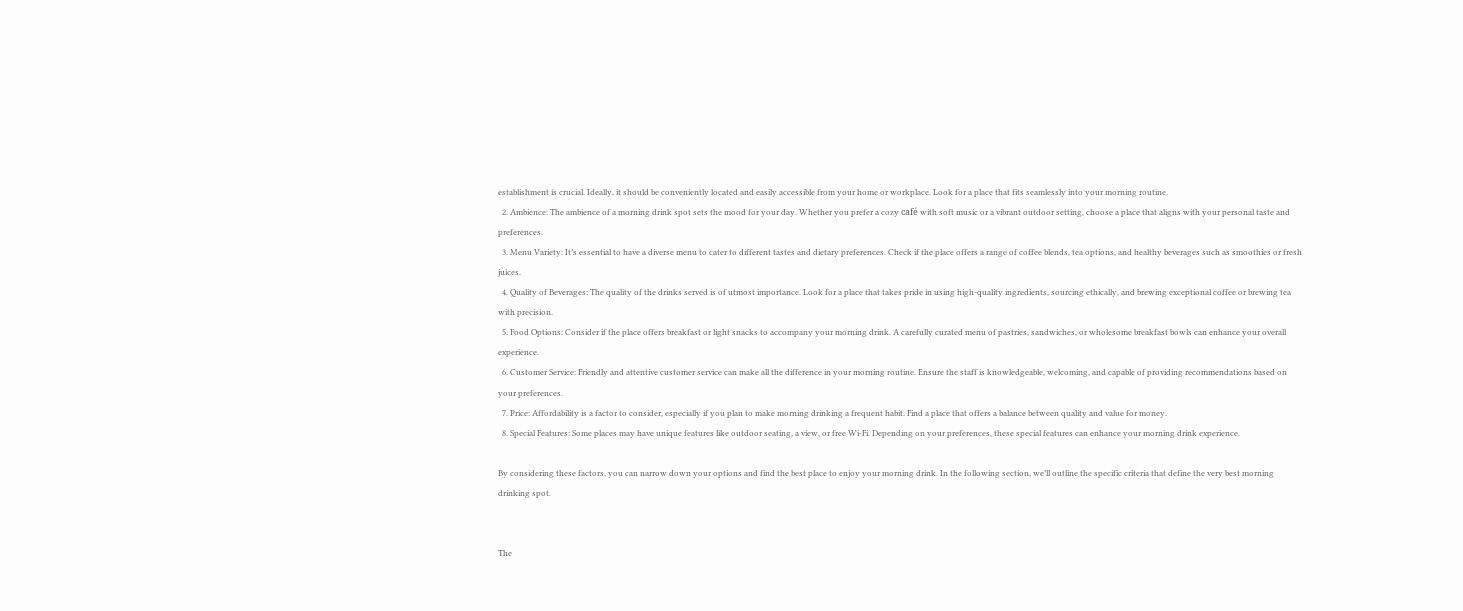establishment is crucial. Ideally, it should be conveniently located and easily accessible from your home or workplace. Look for a place that fits seamlessly into your morning routine.
  2. Ambience: The ambience of a morning drink spot sets the mood for your day. Whether you prefer a cozy café with soft music or a vibrant outdoor setting, choose a place that aligns with your personal taste and preferences.
  3. Menu Variety: It’s essential to have a diverse menu to cater to different tastes and dietary preferences. Check if the place offers a range of coffee blends, tea options, and healthy beverages such as smoothies or fresh juices.
  4. Quality of Beverages: The quality of the drinks served is of utmost importance. Look for a place that takes pride in using high-quality ingredients, sourcing ethically, and brewing exceptional coffee or brewing tea with precision.
  5. Food Options: Consider if the place offers breakfast or light snacks to accompany your morning drink. A carefully curated menu of pastries, sandwiches, or wholesome breakfast bowls can enhance your overall experience.
  6. Customer Service: Friendly and attentive customer service can make all the difference in your morning routine. Ensure the staff is knowledgeable, welcoming, and capable of providing recommendations based on your preferences.
  7. Price: Affordability is a factor to consider, especially if you plan to make morning drinking a frequent habit. Find a place that offers a balance between quality and value for money.
  8. Special Features: Some places may have unique features like outdoor seating, a view, or free Wi-Fi. Depending on your preferences, these special features can enhance your morning drink experience.

By considering these factors, you can narrow down your options and find the best place to enjoy your morning drink. In the following section, we’ll outline the specific criteria that define the very best morning drinking spot.


The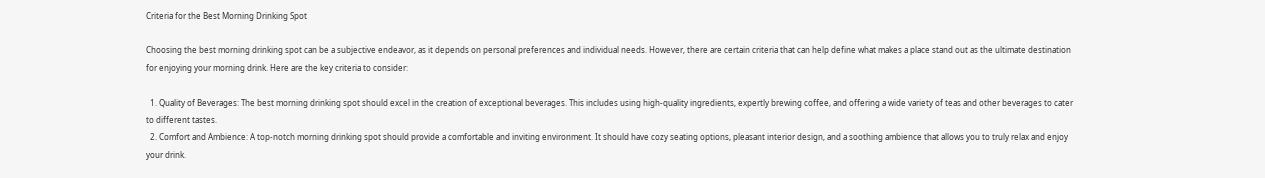Criteria for the Best Morning Drinking Spot

Choosing the best morning drinking spot can be a subjective endeavor, as it depends on personal preferences and individual needs. However, there are certain criteria that can help define what makes a place stand out as the ultimate destination for enjoying your morning drink. Here are the key criteria to consider:

  1. Quality of Beverages: The best morning drinking spot should excel in the creation of exceptional beverages. This includes using high-quality ingredients, expertly brewing coffee, and offering a wide variety of teas and other beverages to cater to different tastes.
  2. Comfort and Ambience: A top-notch morning drinking spot should provide a comfortable and inviting environment. It should have cozy seating options, pleasant interior design, and a soothing ambience that allows you to truly relax and enjoy your drink.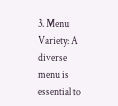3. Menu Variety: A diverse menu is essential to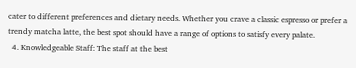cater to different preferences and dietary needs. Whether you crave a classic espresso or prefer a trendy matcha latte, the best spot should have a range of options to satisfy every palate.
  4. Knowledgeable Staff: The staff at the best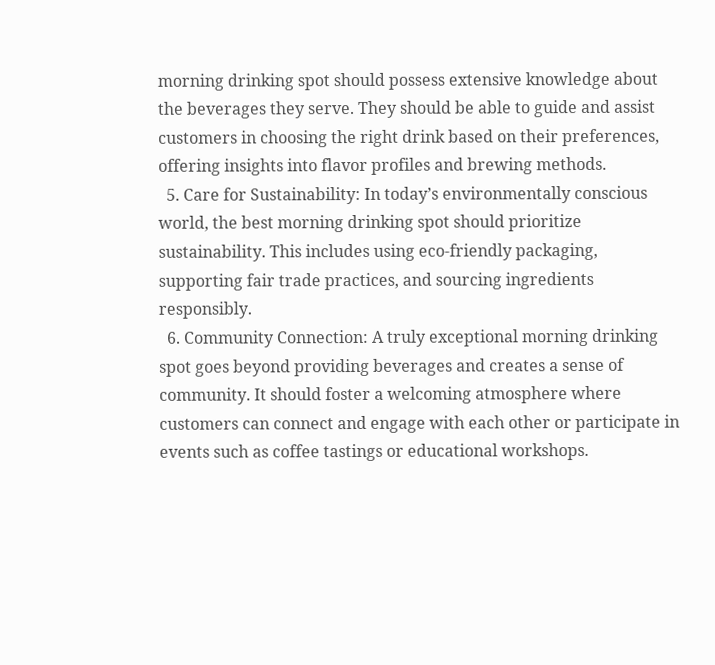morning drinking spot should possess extensive knowledge about the beverages they serve. They should be able to guide and assist customers in choosing the right drink based on their preferences, offering insights into flavor profiles and brewing methods.
  5. Care for Sustainability: In today’s environmentally conscious world, the best morning drinking spot should prioritize sustainability. This includes using eco-friendly packaging, supporting fair trade practices, and sourcing ingredients responsibly.
  6. Community Connection: A truly exceptional morning drinking spot goes beyond providing beverages and creates a sense of community. It should foster a welcoming atmosphere where customers can connect and engage with each other or participate in events such as coffee tastings or educational workshops.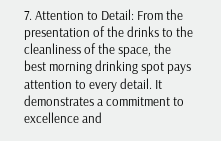7. Attention to Detail: From the presentation of the drinks to the cleanliness of the space, the best morning drinking spot pays attention to every detail. It demonstrates a commitment to excellence and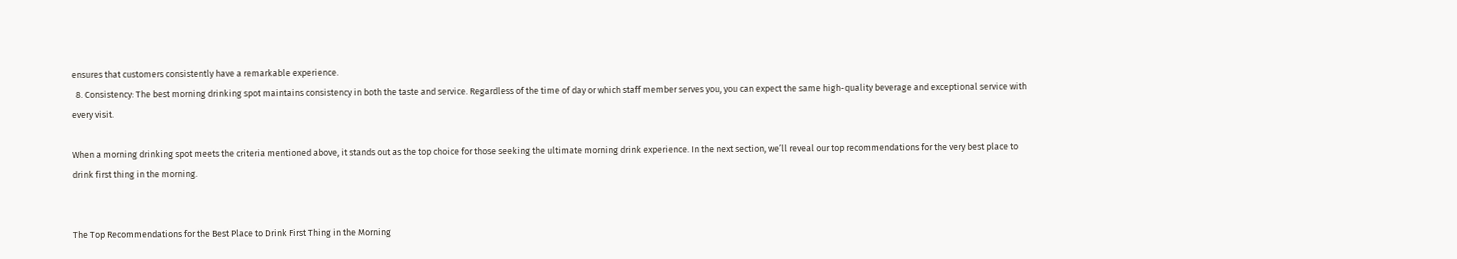ensures that customers consistently have a remarkable experience.
  8. Consistency: The best morning drinking spot maintains consistency in both the taste and service. Regardless of the time of day or which staff member serves you, you can expect the same high-quality beverage and exceptional service with every visit.

When a morning drinking spot meets the criteria mentioned above, it stands out as the top choice for those seeking the ultimate morning drink experience. In the next section, we’ll reveal our top recommendations for the very best place to drink first thing in the morning.


The Top Recommendations for the Best Place to Drink First Thing in the Morning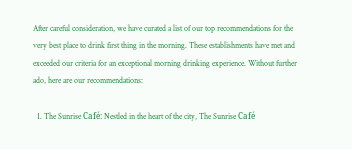After careful consideration, we have curated a list of our top recommendations for the very best place to drink first thing in the morning. These establishments have met and exceeded our criteria for an exceptional morning drinking experience. Without further ado, here are our recommendations:

  1. The Sunrise Café: Nestled in the heart of the city, The Sunrise Café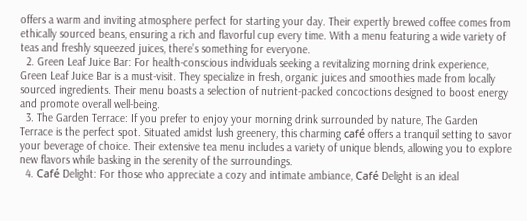offers a warm and inviting atmosphere perfect for starting your day. Their expertly brewed coffee comes from ethically sourced beans, ensuring a rich and flavorful cup every time. With a menu featuring a wide variety of teas and freshly squeezed juices, there’s something for everyone.
  2. Green Leaf Juice Bar: For health-conscious individuals seeking a revitalizing morning drink experience, Green Leaf Juice Bar is a must-visit. They specialize in fresh, organic juices and smoothies made from locally sourced ingredients. Their menu boasts a selection of nutrient-packed concoctions designed to boost energy and promote overall well-being.
  3. The Garden Terrace: If you prefer to enjoy your morning drink surrounded by nature, The Garden Terrace is the perfect spot. Situated amidst lush greenery, this charming café offers a tranquil setting to savor your beverage of choice. Their extensive tea menu includes a variety of unique blends, allowing you to explore new flavors while basking in the serenity of the surroundings.
  4. Café Delight: For those who appreciate a cozy and intimate ambiance, Café Delight is an ideal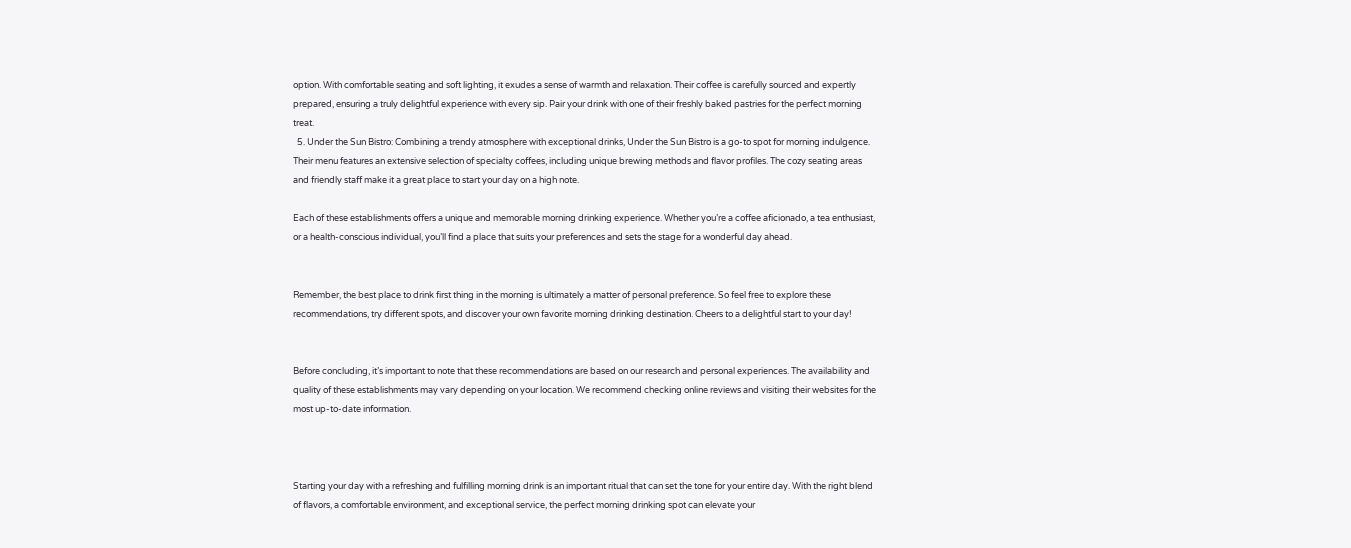option. With comfortable seating and soft lighting, it exudes a sense of warmth and relaxation. Their coffee is carefully sourced and expertly prepared, ensuring a truly delightful experience with every sip. Pair your drink with one of their freshly baked pastries for the perfect morning treat.
  5. Under the Sun Bistro: Combining a trendy atmosphere with exceptional drinks, Under the Sun Bistro is a go-to spot for morning indulgence. Their menu features an extensive selection of specialty coffees, including unique brewing methods and flavor profiles. The cozy seating areas and friendly staff make it a great place to start your day on a high note.

Each of these establishments offers a unique and memorable morning drinking experience. Whether you’re a coffee aficionado, a tea enthusiast, or a health-conscious individual, you’ll find a place that suits your preferences and sets the stage for a wonderful day ahead.


Remember, the best place to drink first thing in the morning is ultimately a matter of personal preference. So feel free to explore these recommendations, try different spots, and discover your own favorite morning drinking destination. Cheers to a delightful start to your day!


Before concluding, it’s important to note that these recommendations are based on our research and personal experiences. The availability and quality of these establishments may vary depending on your location. We recommend checking online reviews and visiting their websites for the most up-to-date information.



Starting your day with a refreshing and fulfilling morning drink is an important ritual that can set the tone for your entire day. With the right blend of flavors, a comfortable environment, and exceptional service, the perfect morning drinking spot can elevate your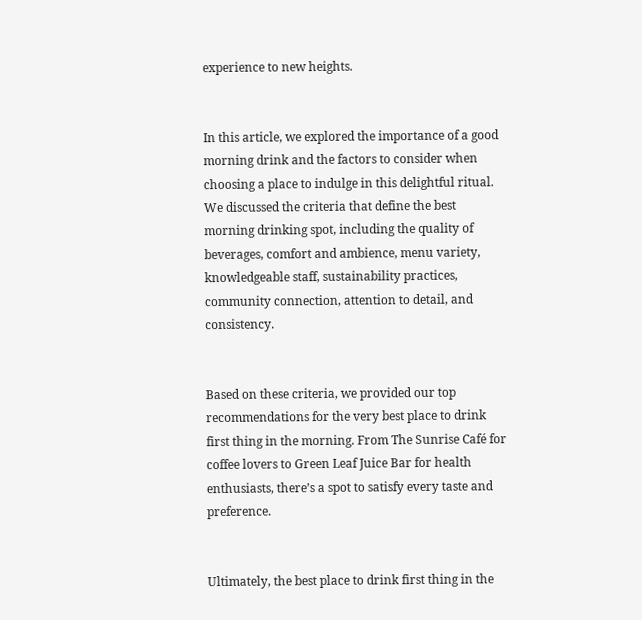experience to new heights.


In this article, we explored the importance of a good morning drink and the factors to consider when choosing a place to indulge in this delightful ritual. We discussed the criteria that define the best morning drinking spot, including the quality of beverages, comfort and ambience, menu variety, knowledgeable staff, sustainability practices, community connection, attention to detail, and consistency.


Based on these criteria, we provided our top recommendations for the very best place to drink first thing in the morning. From The Sunrise Café for coffee lovers to Green Leaf Juice Bar for health enthusiasts, there’s a spot to satisfy every taste and preference.


Ultimately, the best place to drink first thing in the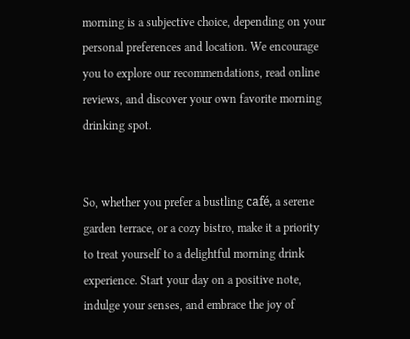morning is a subjective choice, depending on your personal preferences and location. We encourage you to explore our recommendations, read online reviews, and discover your own favorite morning drinking spot.


So, whether you prefer a bustling café, a serene garden terrace, or a cozy bistro, make it a priority to treat yourself to a delightful morning drink experience. Start your day on a positive note, indulge your senses, and embrace the joy of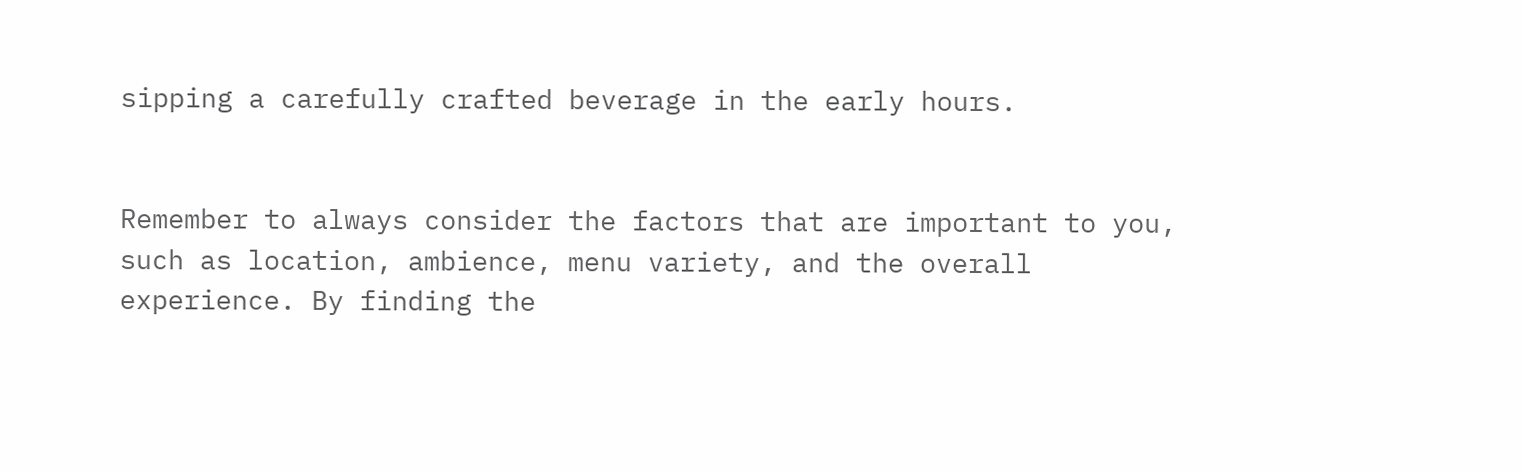sipping a carefully crafted beverage in the early hours.


Remember to always consider the factors that are important to you, such as location, ambience, menu variety, and the overall experience. By finding the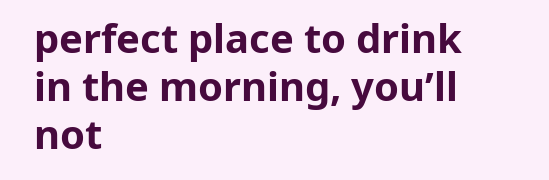perfect place to drink in the morning, you’ll not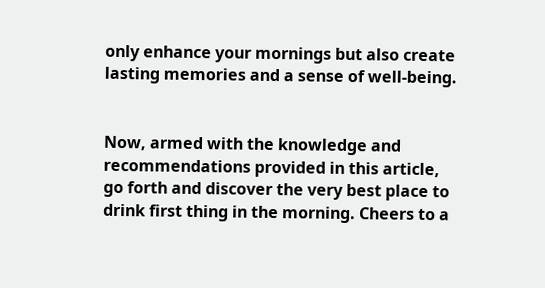only enhance your mornings but also create lasting memories and a sense of well-being.


Now, armed with the knowledge and recommendations provided in this article, go forth and discover the very best place to drink first thing in the morning. Cheers to a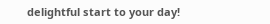delightful start to your day!